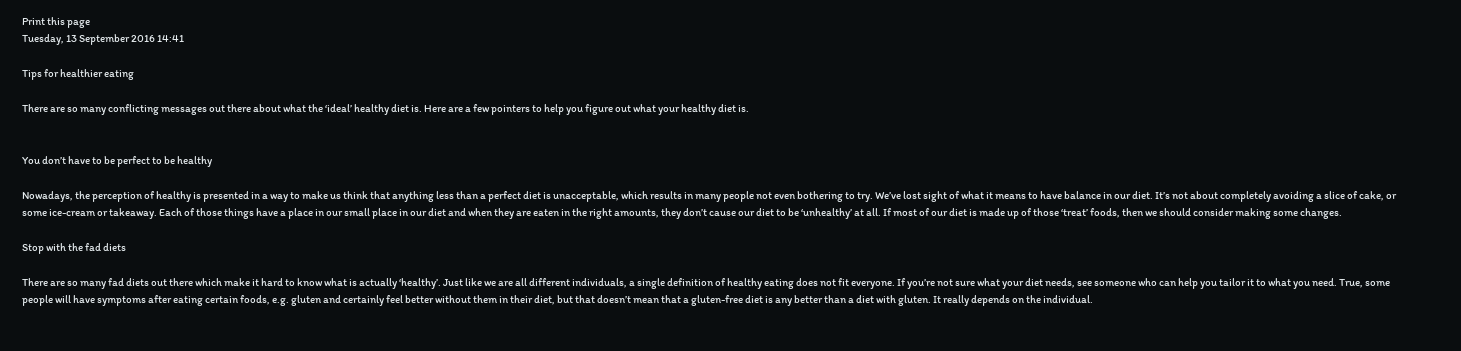Print this page
Tuesday, 13 September 2016 14:41

Tips for healthier eating

There are so many conflicting messages out there about what the ‘ideal’ healthy diet is. Here are a few pointers to help you figure out what your healthy diet is.


You don’t have to be perfect to be healthy

Nowadays, the perception of healthy is presented in a way to make us think that anything less than a perfect diet is unacceptable, which results in many people not even bothering to try. We’ve lost sight of what it means to have balance in our diet. It’s not about completely avoiding a slice of cake, or some ice-cream or takeaway. Each of those things have a place in our small place in our diet and when they are eaten in the right amounts, they don’t cause our diet to be ‘unhealthy’ at all. If most of our diet is made up of those ‘treat’ foods, then we should consider making some changes.

Stop with the fad diets

There are so many fad diets out there which make it hard to know what is actually ‘healthy’. Just like we are all different individuals, a single definition of healthy eating does not fit everyone. If you’re not sure what your diet needs, see someone who can help you tailor it to what you need. True, some people will have symptoms after eating certain foods, e.g. gluten and certainly feel better without them in their diet, but that doesn’t mean that a gluten-free diet is any better than a diet with gluten. It really depends on the individual.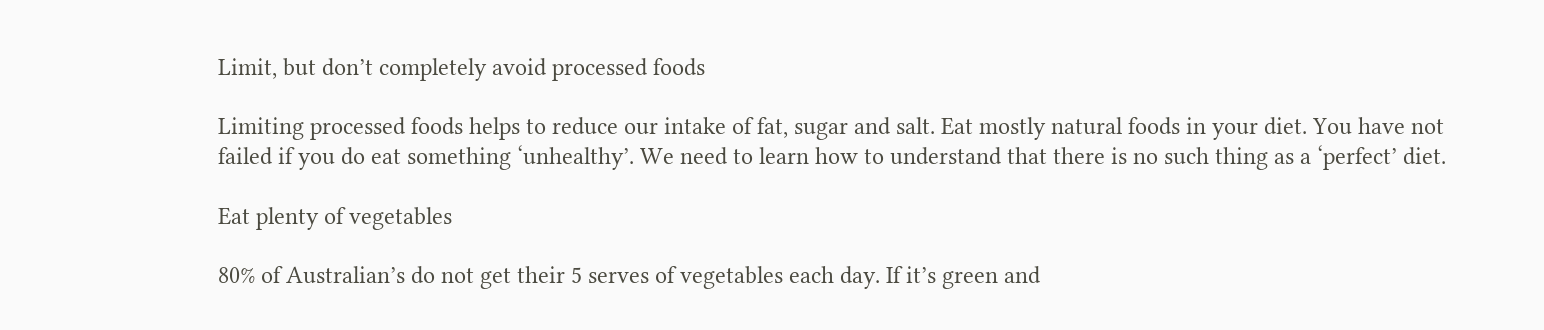Limit, but don’t completely avoid processed foods

Limiting processed foods helps to reduce our intake of fat, sugar and salt. Eat mostly natural foods in your diet. You have not failed if you do eat something ‘unhealthy’. We need to learn how to understand that there is no such thing as a ‘perfect’ diet.

Eat plenty of vegetables

80% of Australian’s do not get their 5 serves of vegetables each day. If it’s green and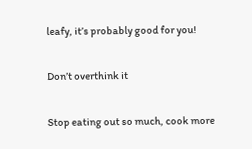leafy, it’s probably good for you!

Don’t overthink it

Stop eating out so much, cook more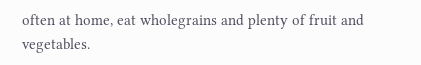often at home, eat wholegrains and plenty of fruit and vegetables.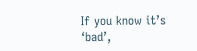If you know it’s ‘bad’,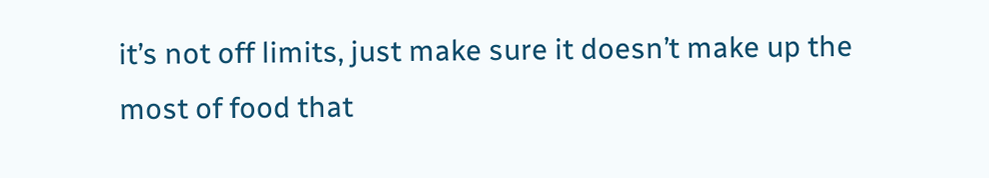it’s not off limits, just make sure it doesn’t make up the most of food that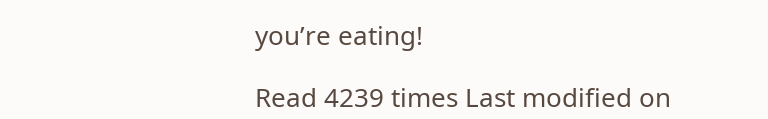you’re eating!

Read 4239 times Last modified on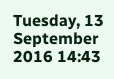Tuesday, 13 September 2016 14:43